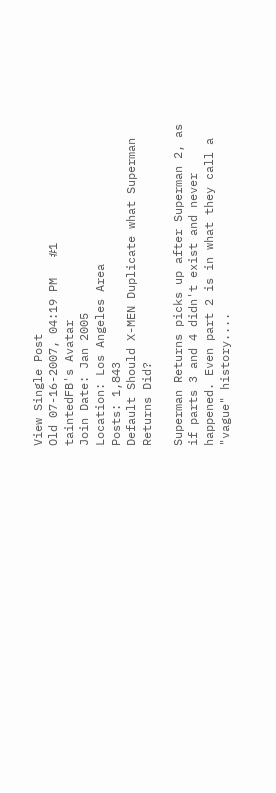View Single Post
Old 07-16-2007, 04:19 PM   #1
taintedFB's Avatar
Join Date: Jan 2005
Location: Los Angeles Area
Posts: 1,843
Default Should X-MEN Duplicate what Superman Returns Did?

Superman Returns picks up after Superman 2, as if parts 3 and 4 didn't exist and never happened. Even part 2 is in what they call a "vague" history....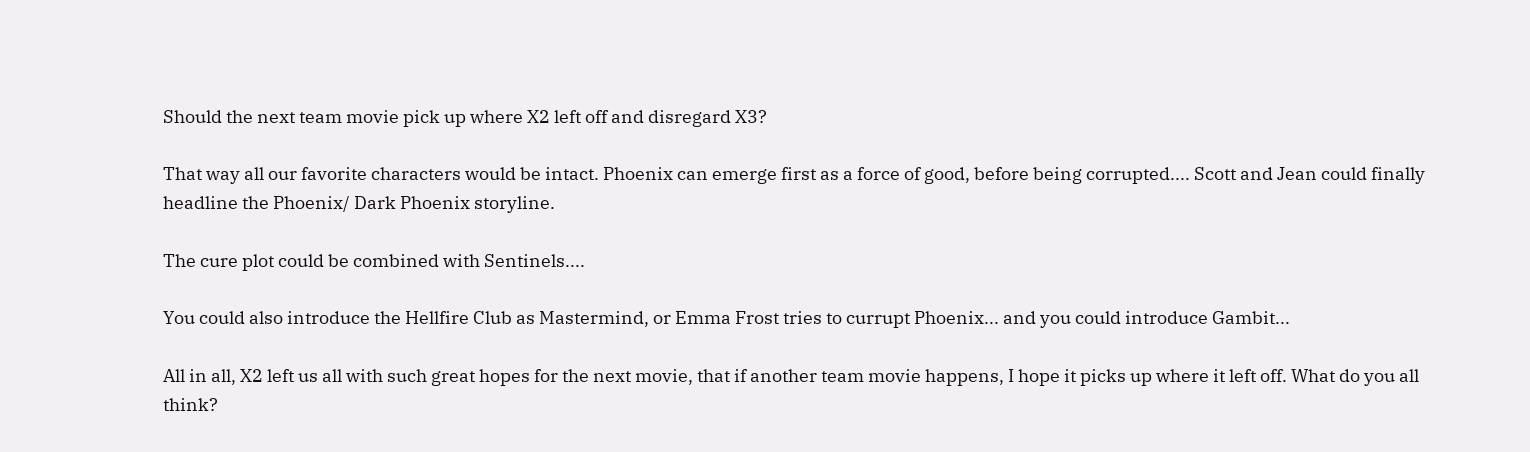Should the next team movie pick up where X2 left off and disregard X3?

That way all our favorite characters would be intact. Phoenix can emerge first as a force of good, before being corrupted.... Scott and Jean could finally headline the Phoenix/ Dark Phoenix storyline.

The cure plot could be combined with Sentinels....

You could also introduce the Hellfire Club as Mastermind, or Emma Frost tries to currupt Phoenix... and you could introduce Gambit...

All in all, X2 left us all with such great hopes for the next movie, that if another team movie happens, I hope it picks up where it left off. What do you all think?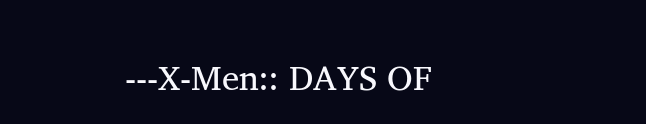---X-Men:: DAYS OF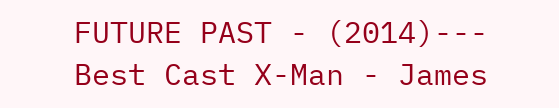FUTURE PAST - (2014)---
Best Cast X-Man - James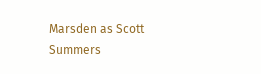Marsden as Scott Summers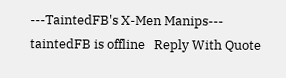---TaintedFB's X-Men Manips---
taintedFB is offline   Reply With Quote